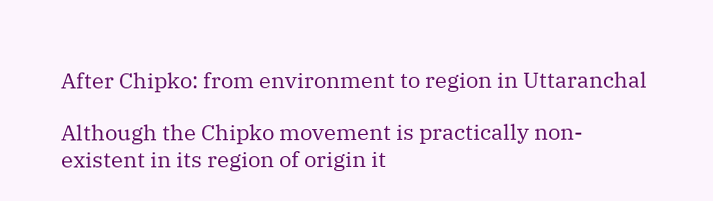After Chipko: from environment to region in Uttaranchal

Although the Chipko movement is practically non-existent in its region of origin it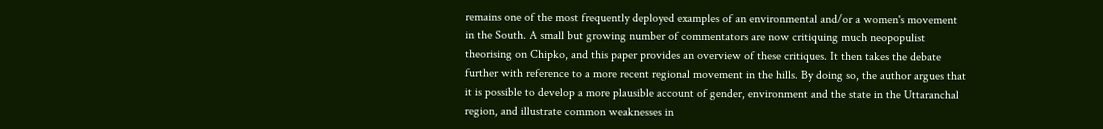remains one of the most frequently deployed examples of an environmental and/or a women's movement in the South. A small but growing number of commentators are now critiquing much neopopulist theorising on Chipko, and this paper provides an overview of these critiques. It then takes the debate further with reference to a more recent regional movement in the hills. By doing so, the author argues that it is possible to develop a more plausible account of gender, environment and the state in the Uttaranchal region, and illustrate common weaknesses in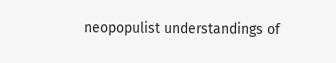neopopulist understandings of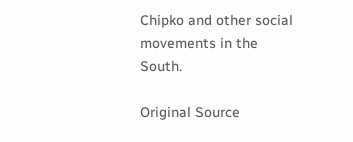Chipko and other social movements in the South.

Original Source